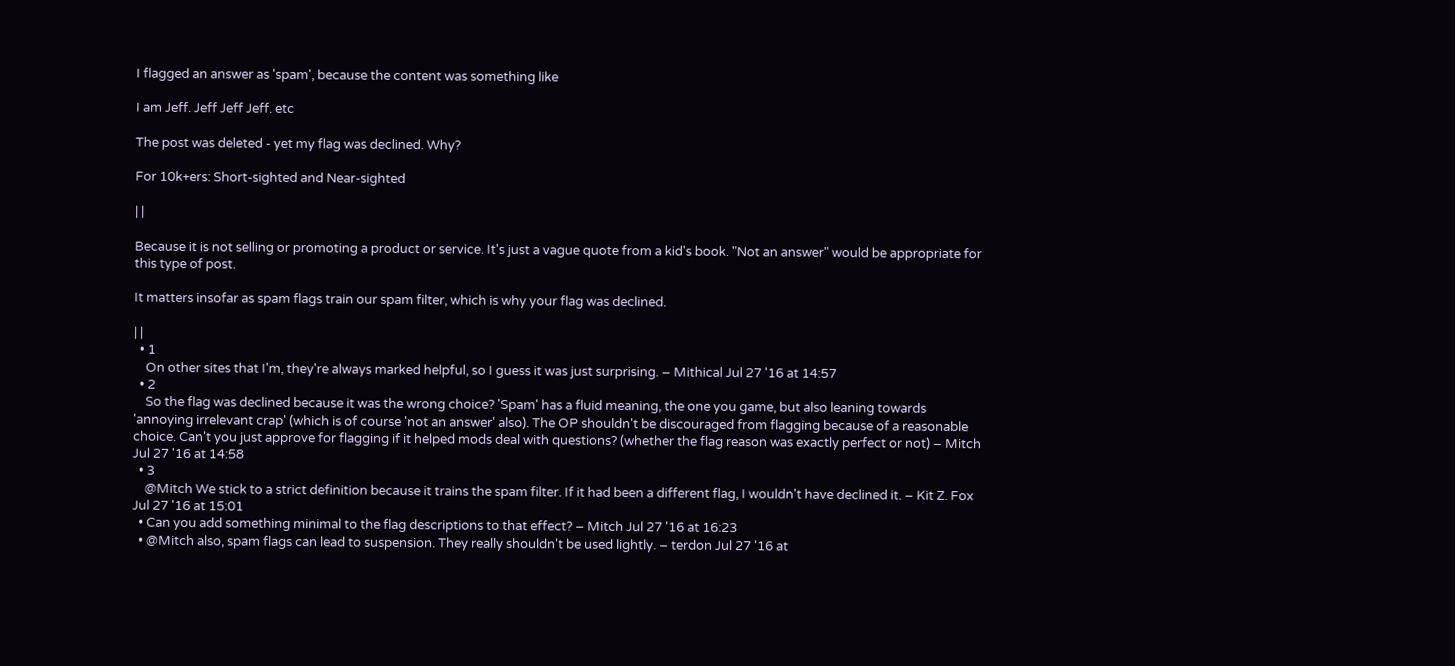I flagged an answer as 'spam', because the content was something like

I am Jeff. Jeff Jeff Jeff. etc

The post was deleted - yet my flag was declined. Why?

For 10k+ers: Short-sighted and Near-sighted

| |

Because it is not selling or promoting a product or service. It's just a vague quote from a kid's book. "Not an answer" would be appropriate for this type of post.

It matters insofar as spam flags train our spam filter, which is why your flag was declined.

| |
  • 1
    On other sites that I'm, they're always marked helpful, so I guess it was just surprising. – Mithical Jul 27 '16 at 14:57
  • 2
    So the flag was declined because it was the wrong choice? 'Spam' has a fluid meaning, the one you game, but also leaning towards 'annoying irrelevant crap' (which is of course 'not an answer' also). The OP shouldn't be discouraged from flagging because of a reasonable choice. Can't you just approve for flagging if it helped mods deal with questions? (whether the flag reason was exactly perfect or not) – Mitch Jul 27 '16 at 14:58
  • 3
    @Mitch We stick to a strict definition because it trains the spam filter. If it had been a different flag, I wouldn't have declined it. – Kit Z. Fox Jul 27 '16 at 15:01
  • Can you add something minimal to the flag descriptions to that effect? – Mitch Jul 27 '16 at 16:23
  • @Mitch also, spam flags can lead to suspension. They really shouldn't be used lightly. – terdon Jul 27 '16 at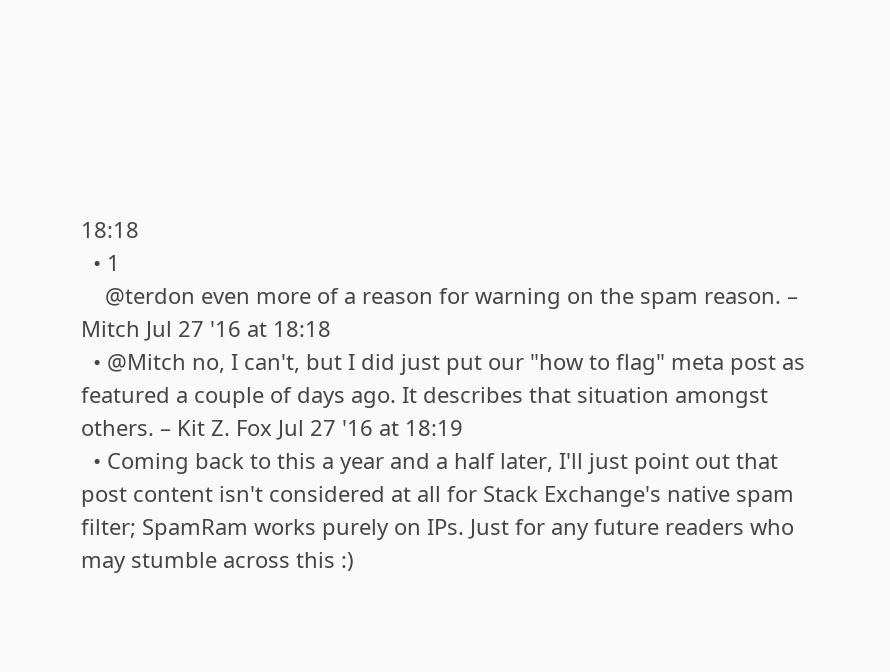18:18
  • 1
    @terdon even more of a reason for warning on the spam reason. – Mitch Jul 27 '16 at 18:18
  • @Mitch no, I can't, but I did just put our "how to flag" meta post as featured a couple of days ago. It describes that situation amongst others. – Kit Z. Fox Jul 27 '16 at 18:19
  • Coming back to this a year and a half later, I'll just point out that post content isn't considered at all for Stack Exchange's native spam filter; SpamRam works purely on IPs. Just for any future readers who may stumble across this :)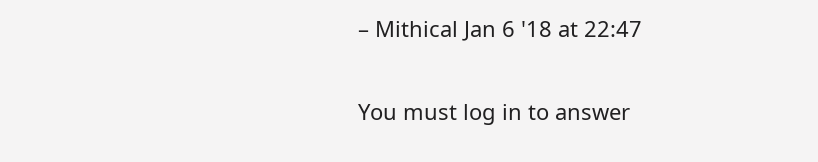– Mithical Jan 6 '18 at 22:47

You must log in to answer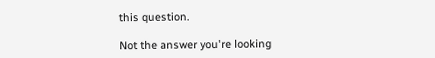this question.

Not the answer you're looking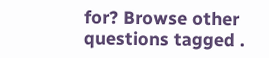for? Browse other questions tagged .